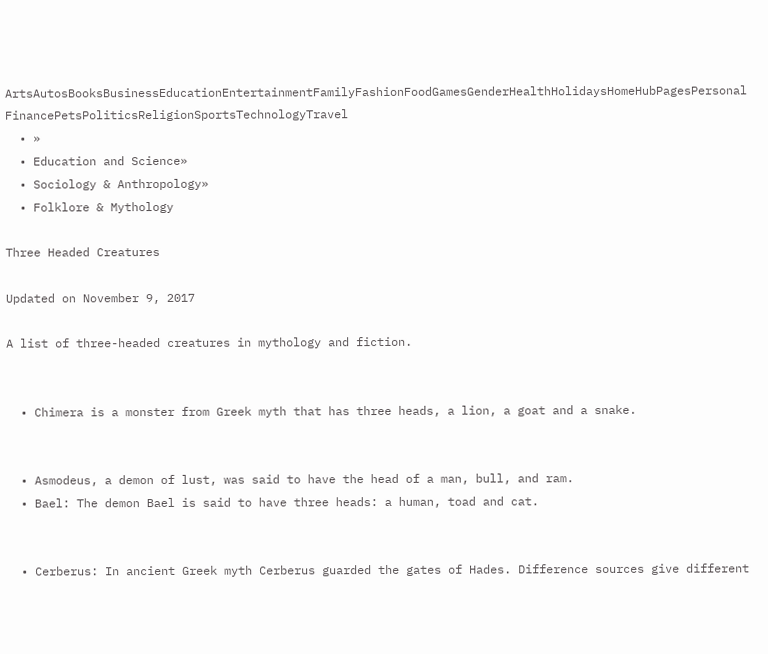ArtsAutosBooksBusinessEducationEntertainmentFamilyFashionFoodGamesGenderHealthHolidaysHomeHubPagesPersonal FinancePetsPoliticsReligionSportsTechnologyTravel
  • »
  • Education and Science»
  • Sociology & Anthropology»
  • Folklore & Mythology

Three Headed Creatures

Updated on November 9, 2017

A list of three-headed creatures in mythology and fiction.


  • Chimera is a monster from Greek myth that has three heads, a lion, a goat and a snake.


  • Asmodeus, a demon of lust, was said to have the head of a man, bull, and ram.
  • Bael: The demon Bael is said to have three heads: a human, toad and cat.


  • Cerberus: In ancient Greek myth Cerberus guarded the gates of Hades. Difference sources give different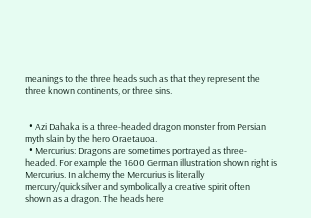meanings to the three heads such as that they represent the three known continents, or three sins.


  • Azi Dahaka is a three-headed dragon monster from Persian myth slain by the hero Oraetauoa.
  • Mercurius: Dragons are sometimes portrayed as three-headed. For example the 1600 German illustration shown right is Mercurius. In alchemy the Mercurius is literally mercury/quicksilver and symbolically a creative spirit often shown as a dragon. The heads here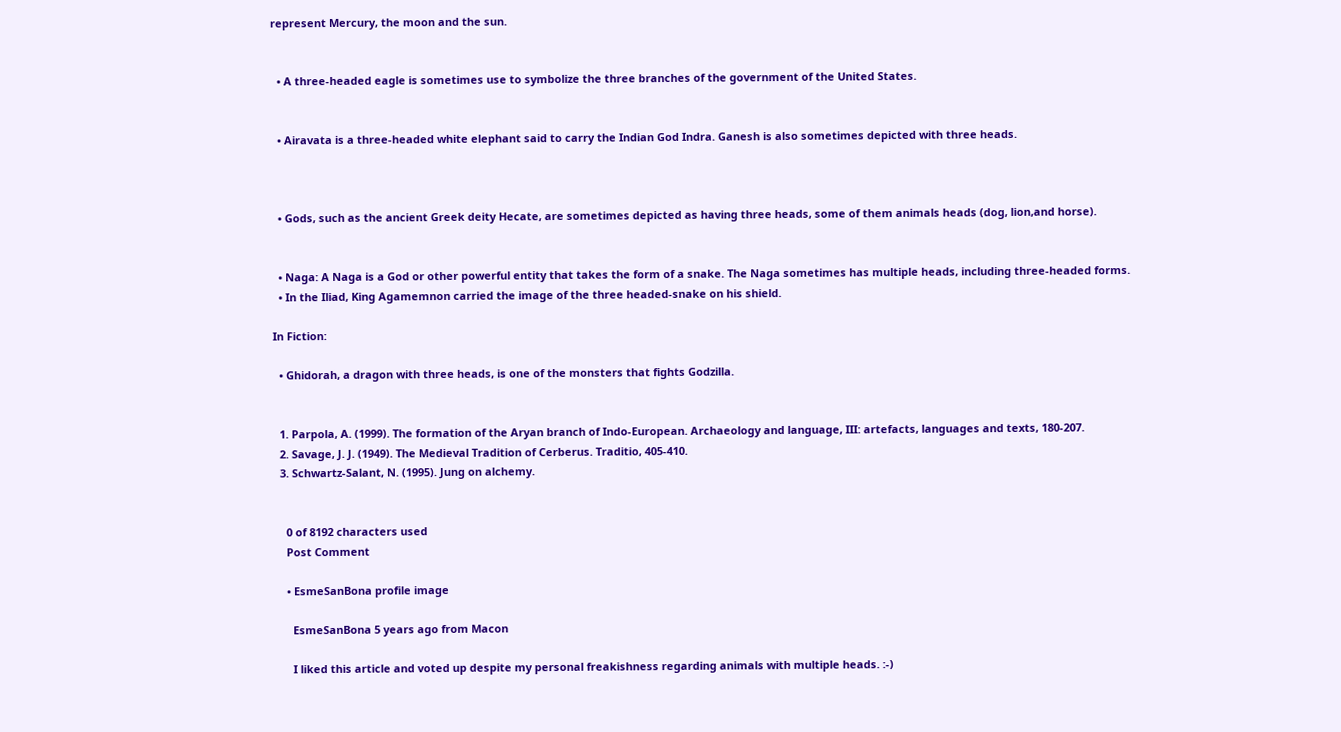represent Mercury, the moon and the sun.


  • A three-headed eagle is sometimes use to symbolize the three branches of the government of the United States.


  • Airavata is a three-headed white elephant said to carry the Indian God Indra. Ganesh is also sometimes depicted with three heads.



  • Gods, such as the ancient Greek deity Hecate, are sometimes depicted as having three heads, some of them animals heads (dog, lion,and horse).


  • Naga: A Naga is a God or other powerful entity that takes the form of a snake. The Naga sometimes has multiple heads, including three-headed forms.
  • In the Iliad, King Agamemnon carried the image of the three headed-snake on his shield.

In Fiction:

  • Ghidorah, a dragon with three heads, is one of the monsters that fights Godzilla.


  1. Parpola, A. (1999). The formation of the Aryan branch of Indo-European. Archaeology and language, III: artefacts, languages and texts, 180-207.
  2. Savage, J. J. (1949). The Medieval Tradition of Cerberus. Traditio, 405-410.
  3. Schwartz-Salant, N. (1995). Jung on alchemy.


    0 of 8192 characters used
    Post Comment

    • EsmeSanBona profile image

      EsmeSanBona 5 years ago from Macon

      I liked this article and voted up despite my personal freakishness regarding animals with multiple heads. :-)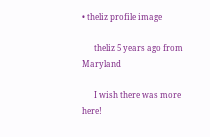• theliz profile image

      theliz 5 years ago from Maryland

      I wish there was more here!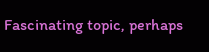Fascinating topic, perhaps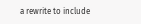a rewrite to include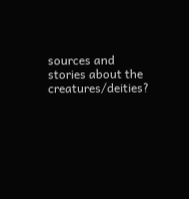sources and stories about the creatures/deities?